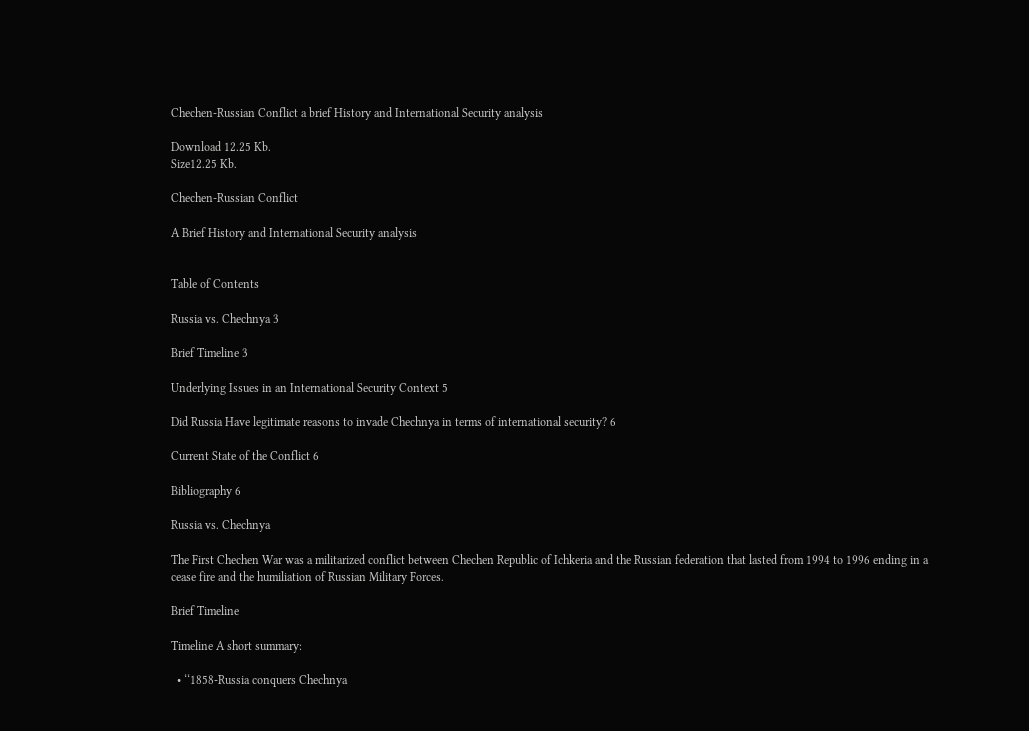Chechen-Russian Conflict a brief History and International Security analysis

Download 12.25 Kb.
Size12.25 Kb.

Chechen-Russian Conflict

A Brief History and International Security analysis


Table of Contents

Russia vs. Chechnya 3

Brief Timeline 3

Underlying Issues in an International Security Context 5

Did Russia Have legitimate reasons to invade Chechnya in terms of international security? 6

Current State of the Conflict 6

Bibliography 6

Russia vs. Chechnya

The First Chechen War was a militarized conflict between Chechen Republic of Ichkeria and the Russian federation that lasted from 1994 to 1996 ending in a cease fire and the humiliation of Russian Military Forces.

Brief Timeline

Timeline A short summary:

  • ‘‘1858-Russia conquers Chechnya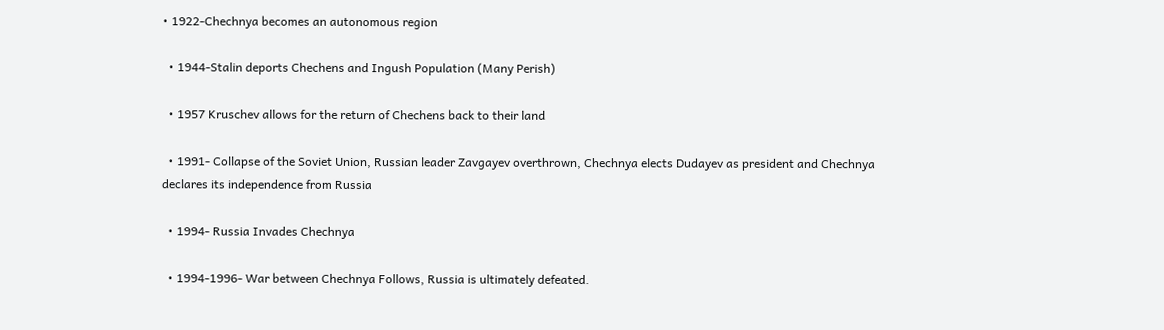• 1922-Chechnya becomes an autonomous region

  • 1944-Stalin deports Chechens and Ingush Population (Many Perish)

  • 1957 Kruschev allows for the return of Chechens back to their land

  • 1991- Collapse of the Soviet Union, Russian leader Zavgayev overthrown, Chechnya elects Dudayev as president and Chechnya declares its independence from Russia

  • 1994- Russia Invades Chechnya

  • 1994-1996- War between Chechnya Follows, Russia is ultimately defeated.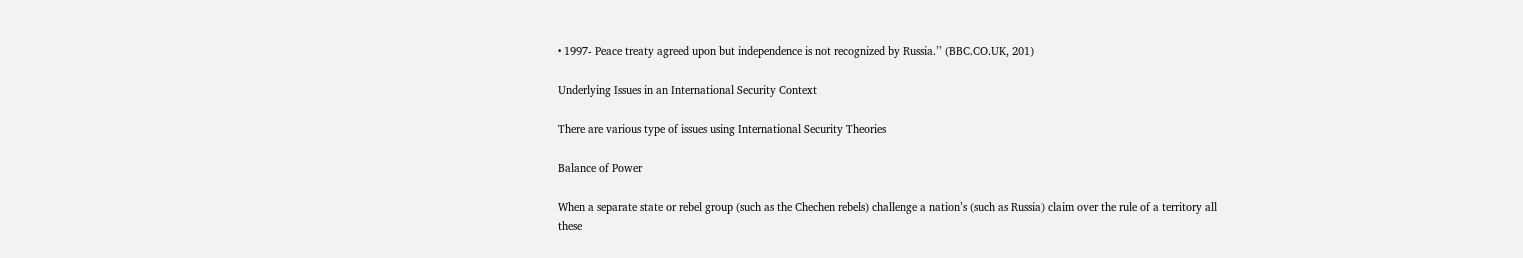• 1997- Peace treaty agreed upon but independence is not recognized by Russia.’’ (BBC.CO.UK, 201)

Underlying Issues in an International Security Context

There are various type of issues using International Security Theories

Balance of Power

When a separate state or rebel group (such as the Chechen rebels) challenge a nation’s (such as Russia) claim over the rule of a territory all these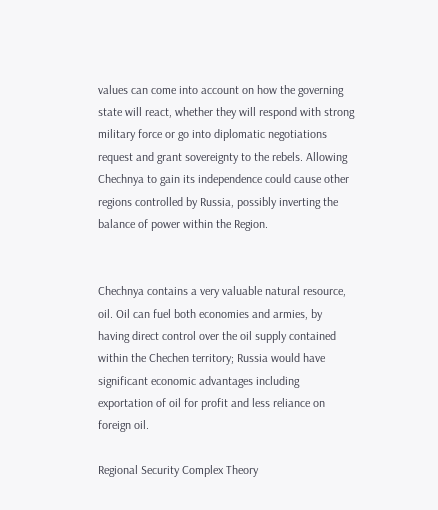values can come into account on how the governing state will react, whether they will respond with strong military force or go into diplomatic negotiations request and grant sovereignty to the rebels. Allowing Chechnya to gain its independence could cause other regions controlled by Russia, possibly inverting the balance of power within the Region.


Chechnya contains a very valuable natural resource, oil. Oil can fuel both economies and armies, by having direct control over the oil supply contained within the Chechen territory; Russia would have significant economic advantages including exportation of oil for profit and less reliance on foreign oil.

Regional Security Complex Theory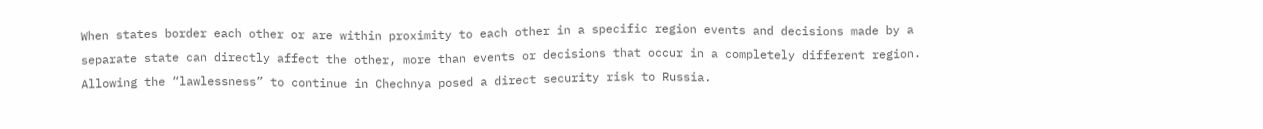When states border each other or are within proximity to each other in a specific region events and decisions made by a separate state can directly affect the other, more than events or decisions that occur in a completely different region. Allowing the “lawlessness” to continue in Chechnya posed a direct security risk to Russia.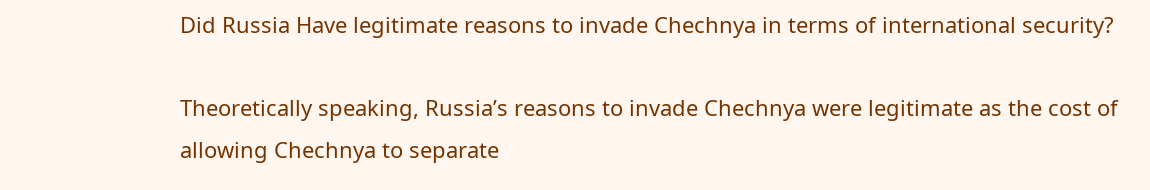Did Russia Have legitimate reasons to invade Chechnya in terms of international security?

Theoretically speaking, Russia’s reasons to invade Chechnya were legitimate as the cost of allowing Chechnya to separate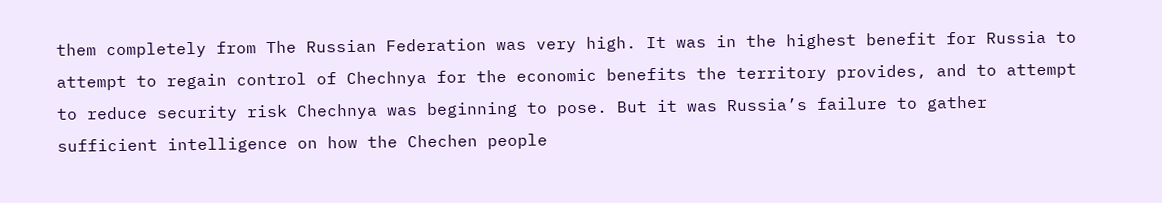them completely from The Russian Federation was very high. It was in the highest benefit for Russia to attempt to regain control of Chechnya for the economic benefits the territory provides, and to attempt to reduce security risk Chechnya was beginning to pose. But it was Russia’s failure to gather sufficient intelligence on how the Chechen people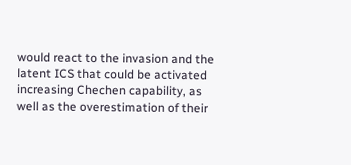would react to the invasion and the latent ICS that could be activated increasing Chechen capability, as well as the overestimation of their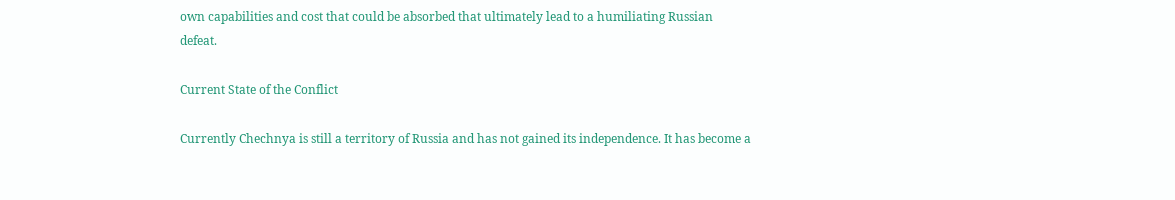own capabilities and cost that could be absorbed that ultimately lead to a humiliating Russian defeat.

Current State of the Conflict

Currently Chechnya is still a territory of Russia and has not gained its independence. It has become a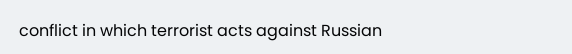conflict in which terrorist acts against Russian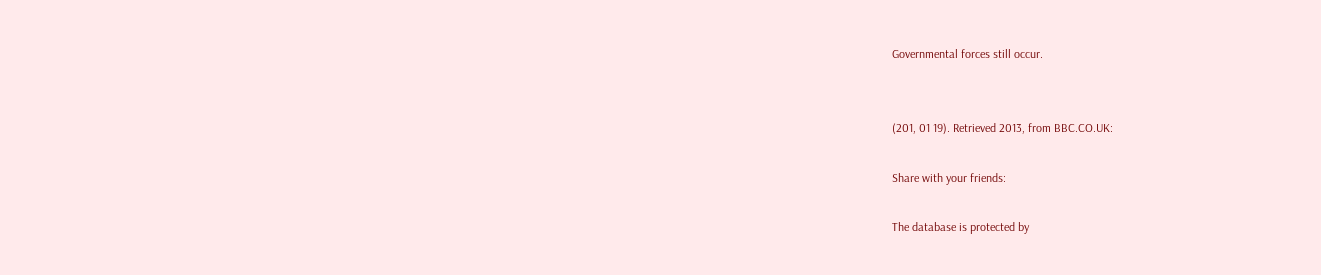Governmental forces still occur.


(201, 01 19). Retrieved 2013, from BBC.CO.UK:

Share with your friends:

The database is protected by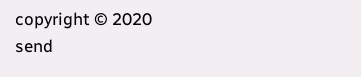copyright © 2020
send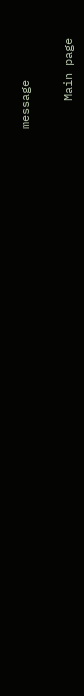message

    Main page